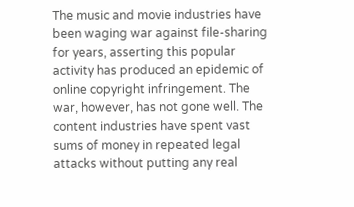The music and movie industries have been waging war against file-sharing for years, asserting this popular activity has produced an epidemic of online copyright infringement. The war, however, has not gone well. The content industries have spent vast sums of money in repeated legal attacks without putting any real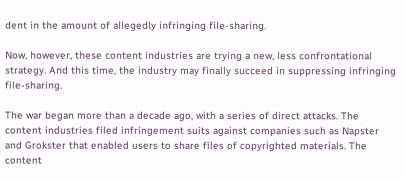dent in the amount of allegedly infringing file-sharing.

Now, however, these content industries are trying a new, less confrontational strategy. And this time, the industry may finally succeed in suppressing infringing file-sharing.

The war began more than a decade ago, with a series of direct attacks. The content industries filed infringement suits against companies such as Napster and Grokster that enabled users to share files of copyrighted materials. The content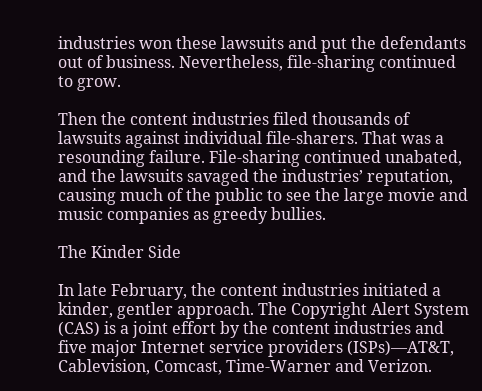industries won these lawsuits and put the defendants out of business. Nevertheless, file-sharing continued to grow.

Then the content industries filed thousands of lawsuits against individual file-sharers. That was a resounding failure. File-sharing continued unabated, and the lawsuits savaged the industries’ reputation, causing much of the public to see the large movie and music companies as greedy bullies.

The Kinder Side

In late February, the content industries initiated a kinder, gentler approach. The Copyright Alert System (CAS) is a joint effort by the content industries and five major Internet service providers (ISPs)—AT&T, Cablevision, Comcast, Time-Warner and Verizon.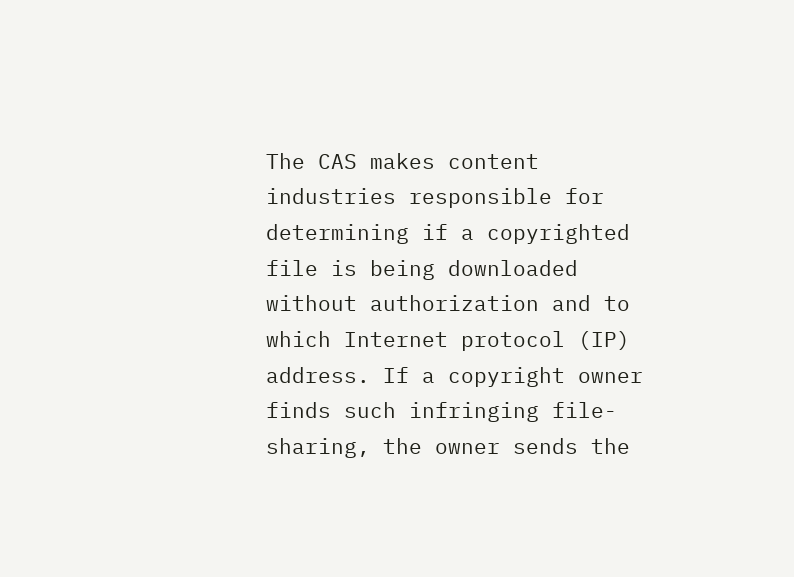The CAS makes content industries responsible for determining if a copyrighted file is being downloaded without authorization and to which Internet protocol (IP) address. If a copyright owner finds such infringing file-sharing, the owner sends the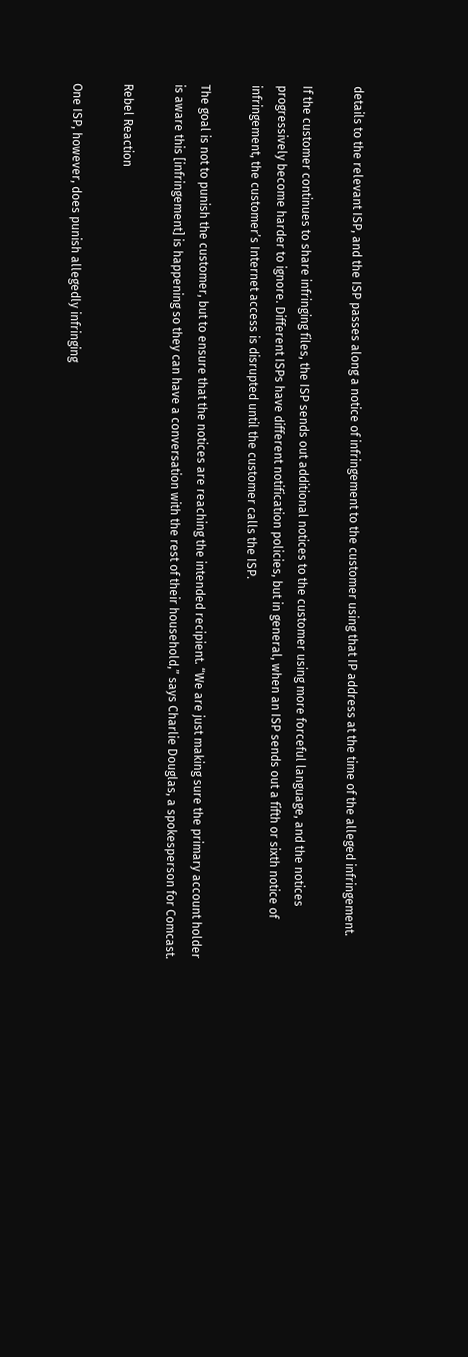details to the relevant ISP, and the ISP passes along a notice of infringement to the customer using that IP address at the time of the alleged infringement.

If the customer continues to share infringing files, the ISP sends out additional notices to the customer using more forceful language, and the notices progressively become harder to ignore. Different ISPs have different notification policies, but in general, when an ISP sends out a fifth or sixth notice of infringement, the customer’s Internet access is disrupted until the customer calls the ISP.

The goal is not to punish the customer, but to ensure that the notices are reaching the intended recipient. “We are just making sure the primary account holder is aware this [infringement] is happening so they can have a conversation with the rest of their household,” says Charlie Douglas, a spokesperson for Comcast.

Rebel Reaction

One ISP, however, does punish allegedly infringing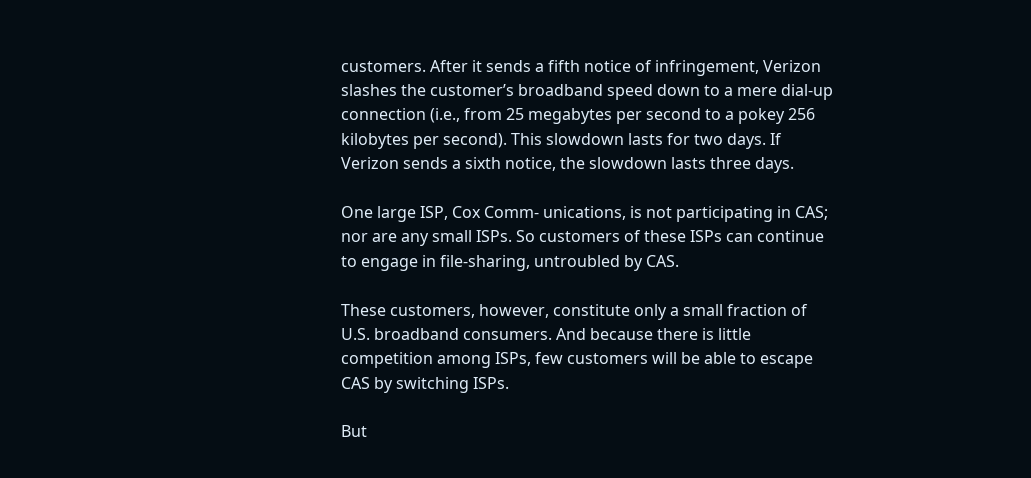customers. After it sends a fifth notice of infringement, Verizon slashes the customer’s broadband speed down to a mere dial-up connection (i.e., from 25 megabytes per second to a pokey 256 kilobytes per second). This slowdown lasts for two days. If Verizon sends a sixth notice, the slowdown lasts three days.

One large ISP, Cox Comm- unications, is not participating in CAS; nor are any small ISPs. So customers of these ISPs can continue to engage in file-sharing, untroubled by CAS.

These customers, however, constitute only a small fraction of U.S. broadband consumers. And because there is little competition among ISPs, few customers will be able to escape CAS by switching ISPs.

But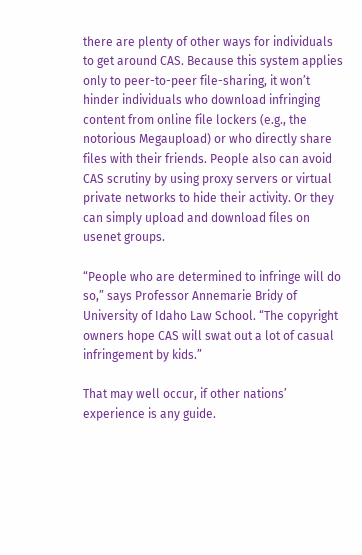there are plenty of other ways for individuals to get around CAS. Because this system applies only to peer-to-peer file-sharing, it won’t hinder individuals who download infringing content from online file lockers (e.g., the notorious Megaupload) or who directly share files with their friends. People also can avoid CAS scrutiny by using proxy servers or virtual private networks to hide their activity. Or they can simply upload and download files on usenet groups.

“People who are determined to infringe will do so,” says Professor Annemarie Bridy of University of Idaho Law School. “The copyright owners hope CAS will swat out a lot of casual infringement by kids.”

That may well occur, if other nations’ experience is any guide.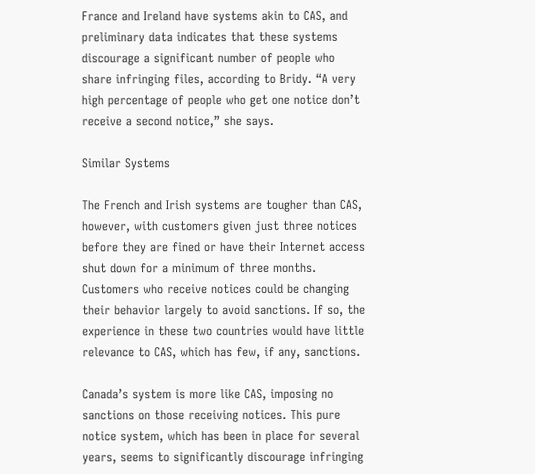France and Ireland have systems akin to CAS, and preliminary data indicates that these systems discourage a significant number of people who share infringing files, according to Bridy. “A very high percentage of people who get one notice don’t receive a second notice,” she says.

Similar Systems

The French and Irish systems are tougher than CAS, however, with customers given just three notices before they are fined or have their Internet access shut down for a minimum of three months. Customers who receive notices could be changing their behavior largely to avoid sanctions. If so, the experience in these two countries would have little relevance to CAS, which has few, if any, sanctions.

Canada’s system is more like CAS, imposing no sanctions on those receiving notices. This pure notice system, which has been in place for several years, seems to significantly discourage infringing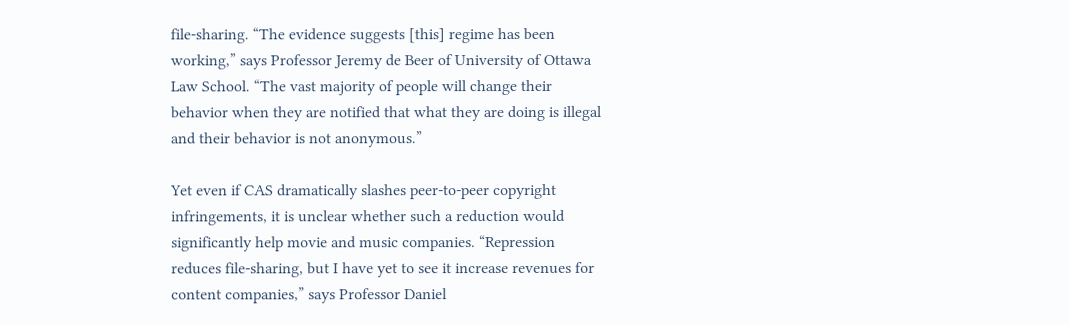file-sharing. “The evidence suggests [this] regime has been working,” says Professor Jeremy de Beer of University of Ottawa Law School. “The vast majority of people will change their behavior when they are notified that what they are doing is illegal and their behavior is not anonymous.”

Yet even if CAS dramatically slashes peer-to-peer copyright infringements, it is unclear whether such a reduction would significantly help movie and music companies. “Repression reduces file-sharing, but I have yet to see it increase revenues for content companies,” says Professor Daniel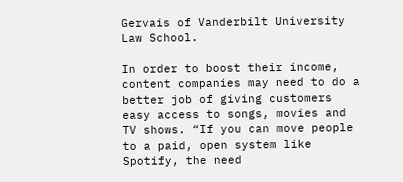Gervais of Vanderbilt University Law School.

In order to boost their income, content companies may need to do a better job of giving customers easy access to songs, movies and TV shows. “If you can move people to a paid, open system like Spotify, the need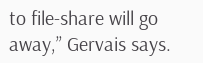to file-share will go away,” Gervais says.